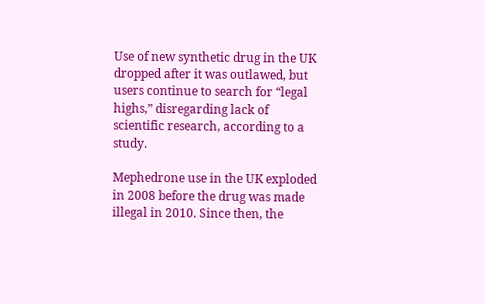Use of new synthetic drug in the UK dropped after it was outlawed, but users continue to search for “legal highs,” disregarding lack of scientific research, according to a study.

Mephedrone use in the UK exploded in 2008 before the drug was made illegal in 2010. Since then, the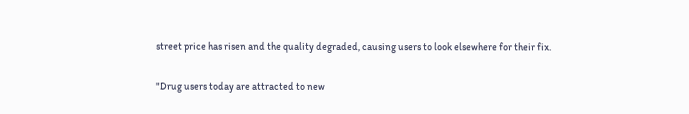street price has risen and the quality degraded, causing users to look elsewhere for their fix.

"Drug users today are attracted to new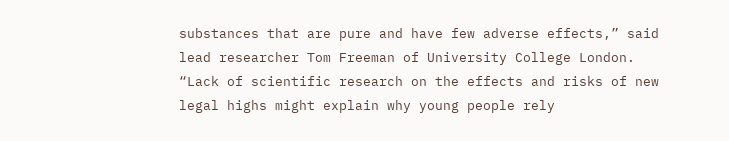substances that are pure and have few adverse effects,” said lead researcher Tom Freeman of University College London. “Lack of scientific research on the effects and risks of new legal highs might explain why young people rely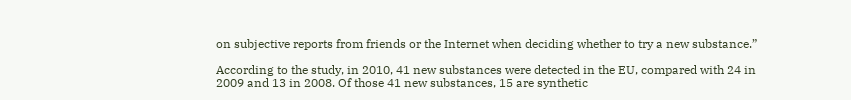on subjective reports from friends or the Internet when deciding whether to try a new substance.”

According to the study, in 2010, 41 new substances were detected in the EU, compared with 24 in 2009 and 13 in 2008. Of those 41 new substances, 15 are synthetic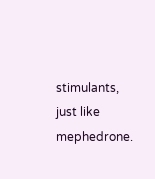stimulants, just like mephedrone.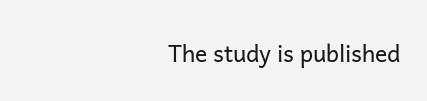The study is published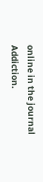online in the journal Addiction.